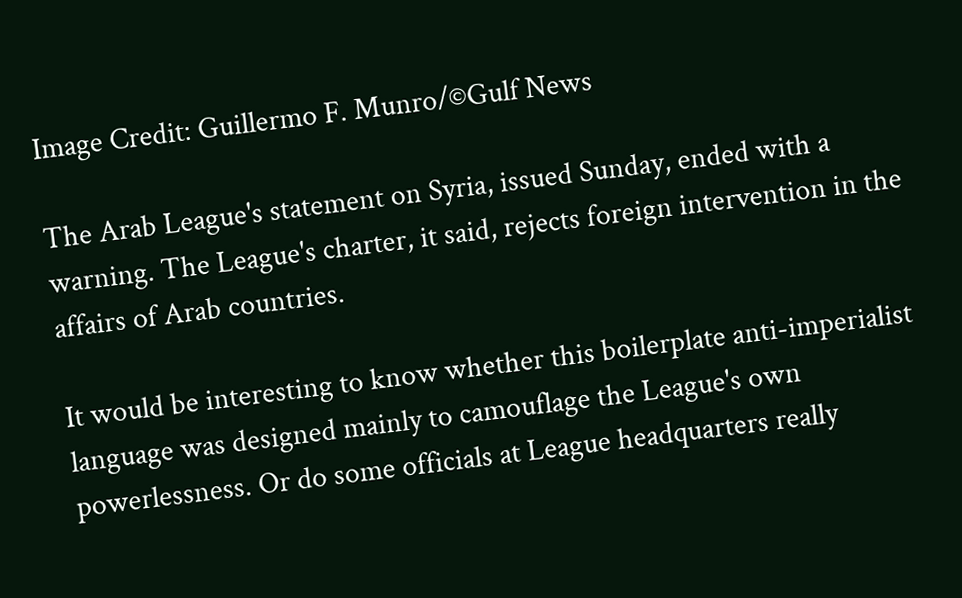Image Credit: Guillermo F. Munro/©Gulf News

The Arab League's statement on Syria, issued Sunday, ended with a warning. The League's charter, it said, rejects foreign intervention in the affairs of Arab countries.

It would be interesting to know whether this boilerplate anti-imperialist language was designed mainly to camouflage the League's own powerlessness. Or do some officials at League headquarters really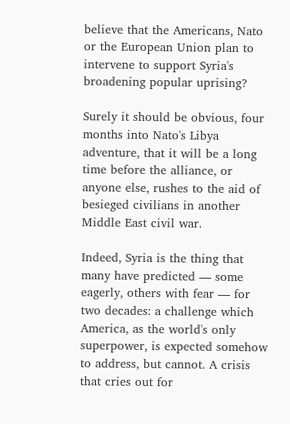believe that the Americans, Nato or the European Union plan to intervene to support Syria's broadening popular uprising?

Surely it should be obvious, four months into Nato's Libya adventure, that it will be a long time before the alliance, or anyone else, rushes to the aid of besieged civilians in another Middle East civil war.

Indeed, Syria is the thing that many have predicted — some eagerly, others with fear — for two decades: a challenge which America, as the world's only superpower, is expected somehow to address, but cannot. A crisis that cries out for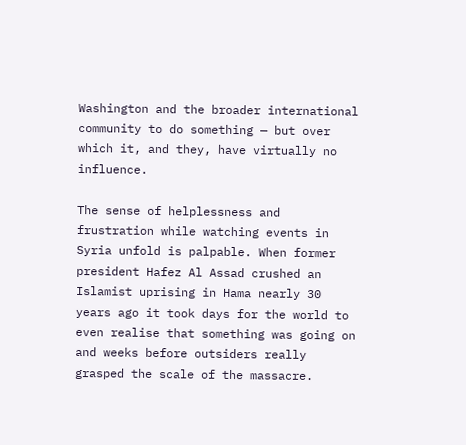Washington and the broader international community to do something — but over which it, and they, have virtually no influence.

The sense of helplessness and frustration while watching events in Syria unfold is palpable. When former president Hafez Al Assad crushed an Islamist uprising in Hama nearly 30 years ago it took days for the world to even realise that something was going on and weeks before outsiders really grasped the scale of the massacre.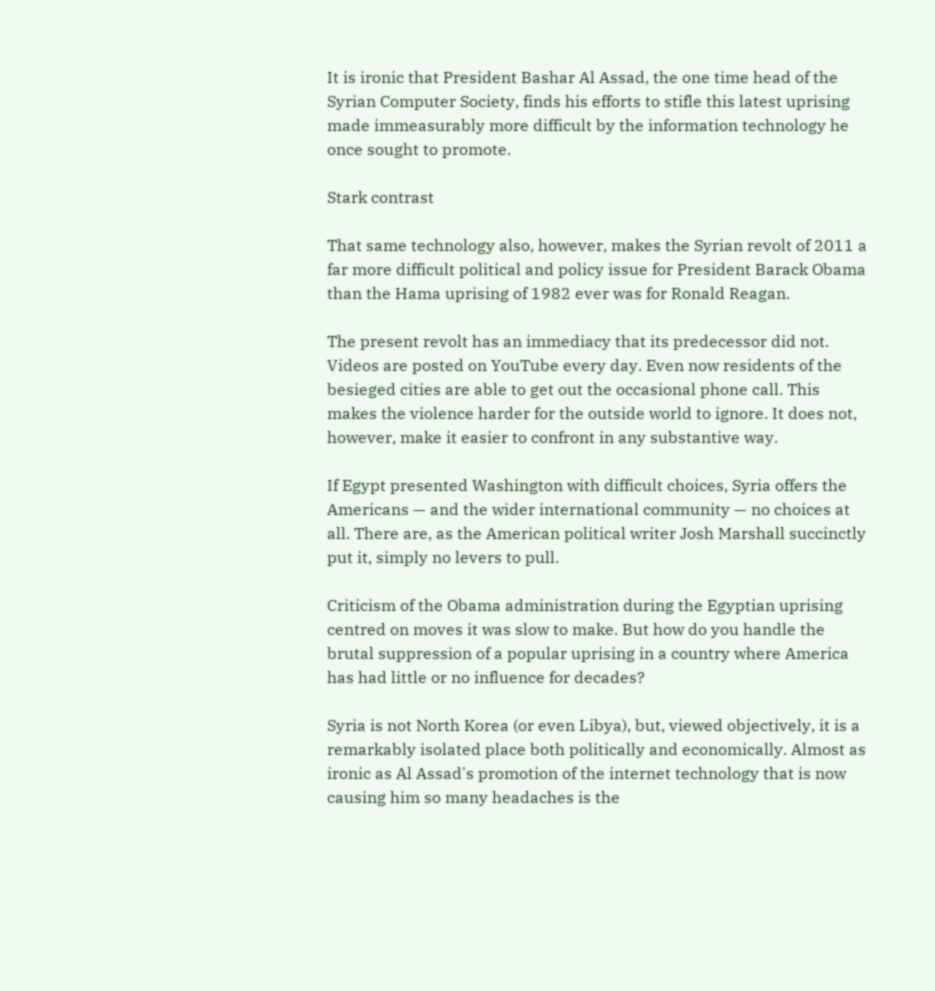It is ironic that President Bashar Al Assad, the one time head of the Syrian Computer Society, finds his efforts to stifle this latest uprising made immeasurably more difficult by the information technology he once sought to promote.

Stark contrast

That same technology also, however, makes the Syrian revolt of 2011 a far more difficult political and policy issue for President Barack Obama than the Hama uprising of 1982 ever was for Ronald Reagan.

The present revolt has an immediacy that its predecessor did not. Videos are posted on YouTube every day. Even now residents of the besieged cities are able to get out the occasional phone call. This makes the violence harder for the outside world to ignore. It does not, however, make it easier to confront in any substantive way.

If Egypt presented Washington with difficult choices, Syria offers the Americans — and the wider international community — no choices at all. There are, as the American political writer Josh Marshall succinctly put it, simply no levers to pull.

Criticism of the Obama administration during the Egyptian uprising centred on moves it was slow to make. But how do you handle the brutal suppression of a popular uprising in a country where America has had little or no influence for decades?

Syria is not North Korea (or even Libya), but, viewed objectively, it is a remarkably isolated place both politically and economically. Almost as ironic as Al Assad's promotion of the internet technology that is now causing him so many headaches is the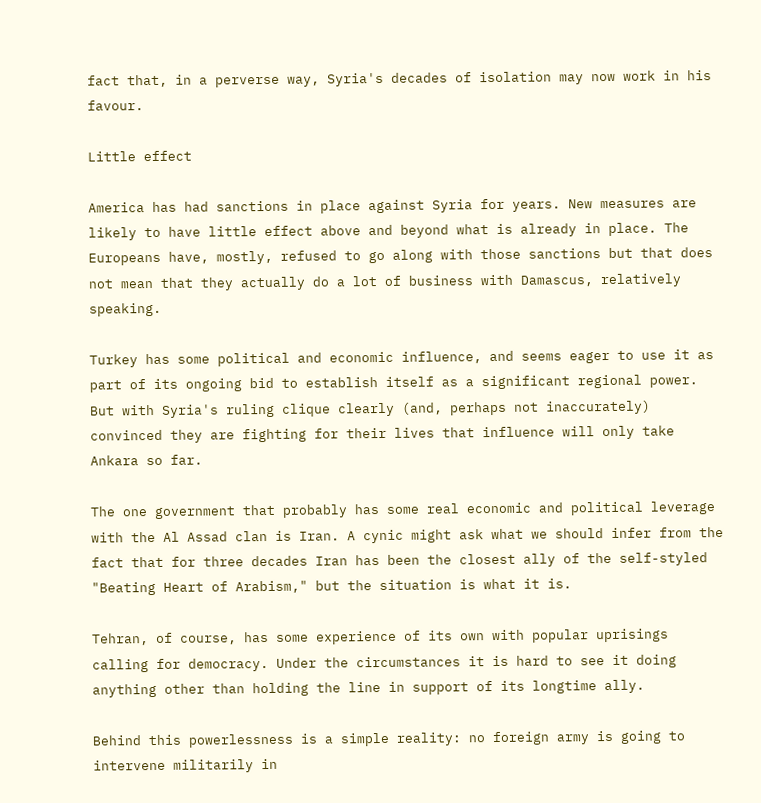fact that, in a perverse way, Syria's decades of isolation may now work in his favour.

Little effect

America has had sanctions in place against Syria for years. New measures are likely to have little effect above and beyond what is already in place. The Europeans have, mostly, refused to go along with those sanctions but that does not mean that they actually do a lot of business with Damascus, relatively speaking.

Turkey has some political and economic influence, and seems eager to use it as part of its ongoing bid to establish itself as a significant regional power. But with Syria's ruling clique clearly (and, perhaps not inaccurately) convinced they are fighting for their lives that influence will only take Ankara so far.

The one government that probably has some real economic and political leverage with the Al Assad clan is Iran. A cynic might ask what we should infer from the fact that for three decades Iran has been the closest ally of the self-styled "Beating Heart of Arabism," but the situation is what it is.

Tehran, of course, has some experience of its own with popular uprisings calling for democracy. Under the circumstances it is hard to see it doing anything other than holding the line in support of its longtime ally.

Behind this powerlessness is a simple reality: no foreign army is going to intervene militarily in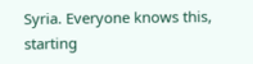Syria. Everyone knows this, starting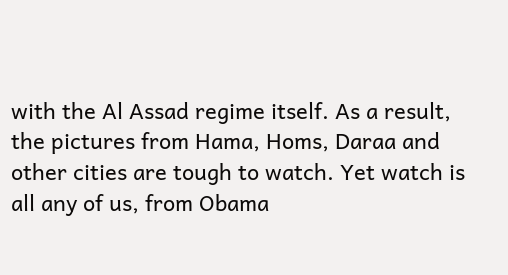with the Al Assad regime itself. As a result, the pictures from Hama, Homs, Daraa and other cities are tough to watch. Yet watch is all any of us, from Obama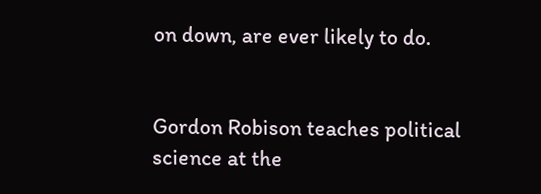on down, are ever likely to do.


Gordon Robison teaches political science at the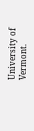University of Vermont.